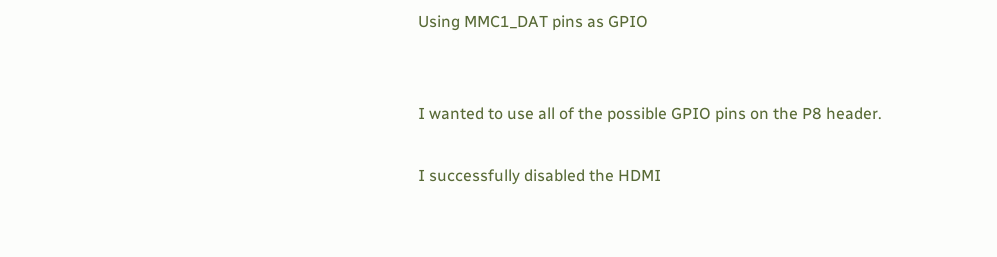Using MMC1_DAT pins as GPIO


I wanted to use all of the possible GPIO pins on the P8 header.

I successfully disabled the HDMI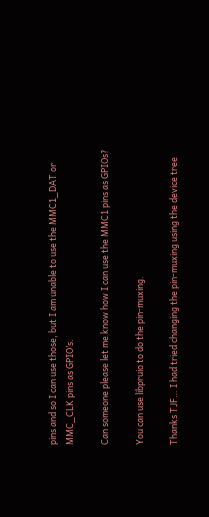pins and so I can use those, but I am unable to use the MMC1_DAT or MMC_CLK pins as GPIO’s.

Can someone please let me know how I can use the MMC1 pins as GPIOs?

You can use libpruio to do the pin-muxing.

Thanks TJF… I had tried changing the pin-muxing using the device tree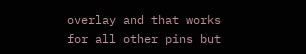overlay and that works for all other pins but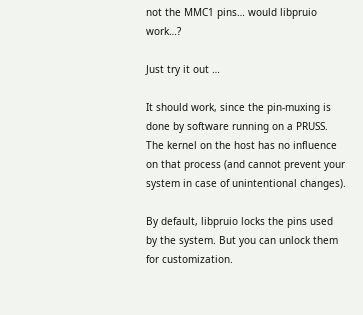not the MMC1 pins… would libpruio work…?

Just try it out …

It should work, since the pin-muxing is done by software running on a PRUSS. The kernel on the host has no influence on that process (and cannot prevent your system in case of unintentional changes).

By default, libpruio locks the pins used by the system. But you can unlock them for customization.